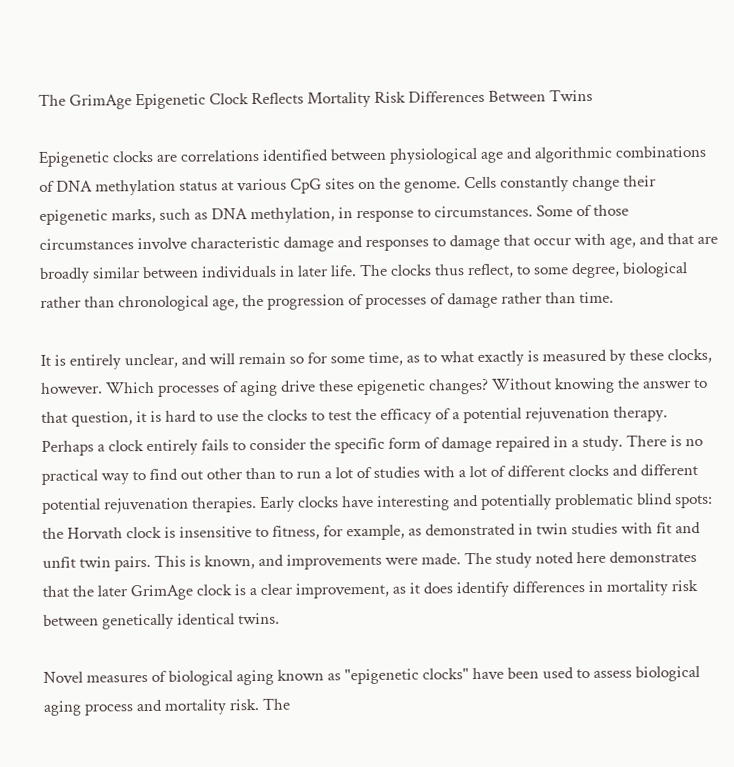The GrimAge Epigenetic Clock Reflects Mortality Risk Differences Between Twins

Epigenetic clocks are correlations identified between physiological age and algorithmic combinations of DNA methylation status at various CpG sites on the genome. Cells constantly change their epigenetic marks, such as DNA methylation, in response to circumstances. Some of those circumstances involve characteristic damage and responses to damage that occur with age, and that are broadly similar between individuals in later life. The clocks thus reflect, to some degree, biological rather than chronological age, the progression of processes of damage rather than time.

It is entirely unclear, and will remain so for some time, as to what exactly is measured by these clocks, however. Which processes of aging drive these epigenetic changes? Without knowing the answer to that question, it is hard to use the clocks to test the efficacy of a potential rejuvenation therapy. Perhaps a clock entirely fails to consider the specific form of damage repaired in a study. There is no practical way to find out other than to run a lot of studies with a lot of different clocks and different potential rejuvenation therapies. Early clocks have interesting and potentially problematic blind spots: the Horvath clock is insensitive to fitness, for example, as demonstrated in twin studies with fit and unfit twin pairs. This is known, and improvements were made. The study noted here demonstrates that the later GrimAge clock is a clear improvement, as it does identify differences in mortality risk between genetically identical twins.

Novel measures of biological aging known as "epigenetic clocks" have been used to assess biological aging process and mortality risk. The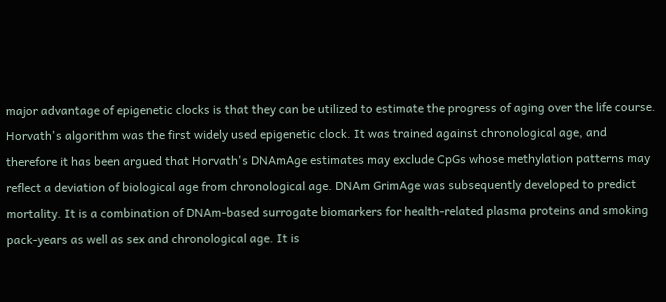major advantage of epigenetic clocks is that they can be utilized to estimate the progress of aging over the life course. Horvath's algorithm was the first widely used epigenetic clock. It was trained against chronological age, and therefore it has been argued that Horvath's DNAmAge estimates may exclude CpGs whose methylation patterns may reflect a deviation of biological age from chronological age. DNAm GrimAge was subsequently developed to predict mortality. It is a combination of DNAm-based surrogate biomarkers for health-related plasma proteins and smoking pack-years as well as sex and chronological age. It is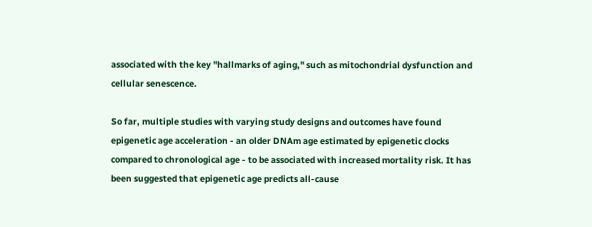associated with the key "hallmarks of aging," such as mitochondrial dysfunction and cellular senescence.

So far, multiple studies with varying study designs and outcomes have found epigenetic age acceleration - an older DNAm age estimated by epigenetic clocks compared to chronological age - to be associated with increased mortality risk. It has been suggested that epigenetic age predicts all-cause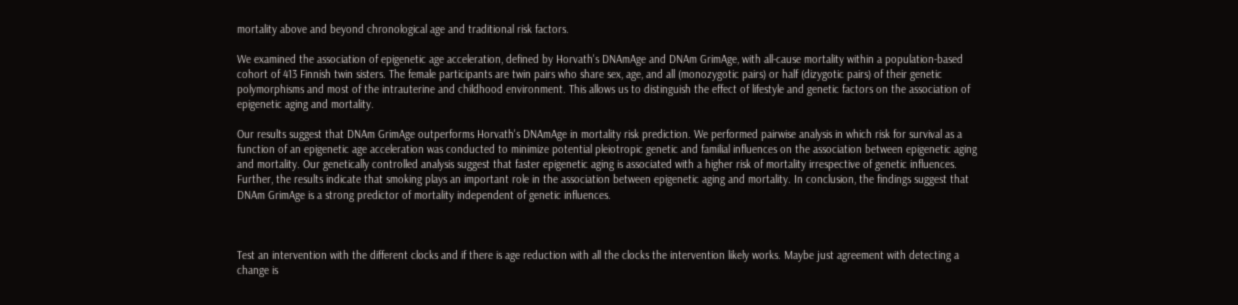mortality above and beyond chronological age and traditional risk factors.

We examined the association of epigenetic age acceleration, defined by Horvath's DNAmAge and DNAm GrimAge, with all-cause mortality within a population-based cohort of 413 Finnish twin sisters. The female participants are twin pairs who share sex, age, and all (monozygotic pairs) or half (dizygotic pairs) of their genetic polymorphisms and most of the intrauterine and childhood environment. This allows us to distinguish the effect of lifestyle and genetic factors on the association of epigenetic aging and mortality.

Our results suggest that DNAm GrimAge outperforms Horvath's DNAmAge in mortality risk prediction. We performed pairwise analysis in which risk for survival as a function of an epigenetic age acceleration was conducted to minimize potential pleiotropic genetic and familial influences on the association between epigenetic aging and mortality. Our genetically controlled analysis suggest that faster epigenetic aging is associated with a higher risk of mortality irrespective of genetic influences. Further, the results indicate that smoking plays an important role in the association between epigenetic aging and mortality. In conclusion, the findings suggest that DNAm GrimAge is a strong predictor of mortality independent of genetic influences.



Test an intervention with the different clocks and if there is age reduction with all the clocks the intervention likely works. Maybe just agreement with detecting a change is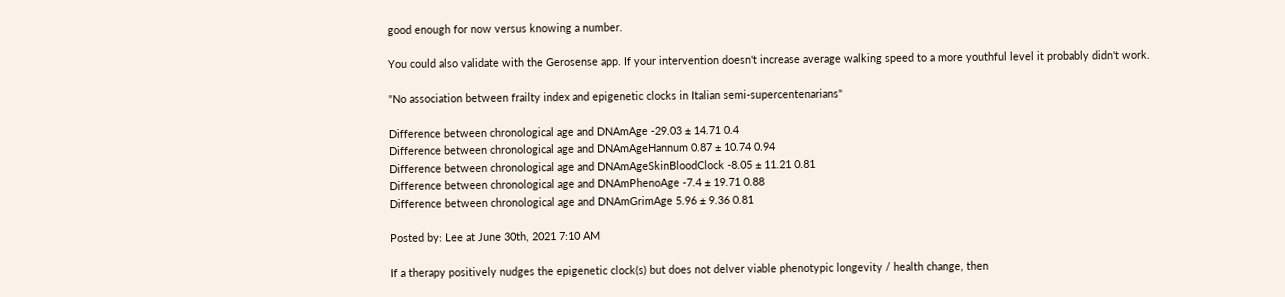good enough for now versus knowing a number.

You could also validate with the Gerosense app. If your intervention doesn't increase average walking speed to a more youthful level it probably didn't work.

"No association between frailty index and epigenetic clocks in Italian semi-supercentenarians"

Difference between chronological age and DNAmAge -29.03 ± 14.71 0.4
Difference between chronological age and DNAmAgeHannum 0.87 ± 10.74 0.94
Difference between chronological age and DNAmAgeSkinBloodClock -8.05 ± 11.21 0.81
Difference between chronological age and DNAmPhenoAge -7.4 ± 19.71 0.88
Difference between chronological age and DNAmGrimAge 5.96 ± 9.36 0.81

Posted by: Lee at June 30th, 2021 7:10 AM

If a therapy positively nudges the epigenetic clock(s) but does not delver viable phenotypic longevity / health change, then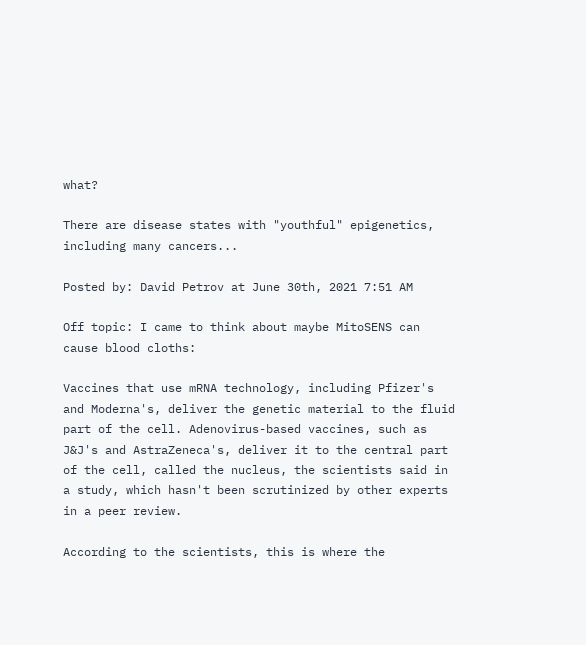what?

There are disease states with "youthful" epigenetics, including many cancers...

Posted by: David Petrov at June 30th, 2021 7:51 AM

Off topic: I came to think about maybe MitoSENS can cause blood cloths:

Vaccines that use mRNA technology, including Pfizer's and Moderna's, deliver the genetic material to the fluid part of the cell. Adenovirus-based vaccines, such as J&J's and AstraZeneca's, deliver it to the central part of the cell, called the nucleus, the scientists said in a study, which hasn't been scrutinized by other experts in a peer review.

According to the scientists, this is where the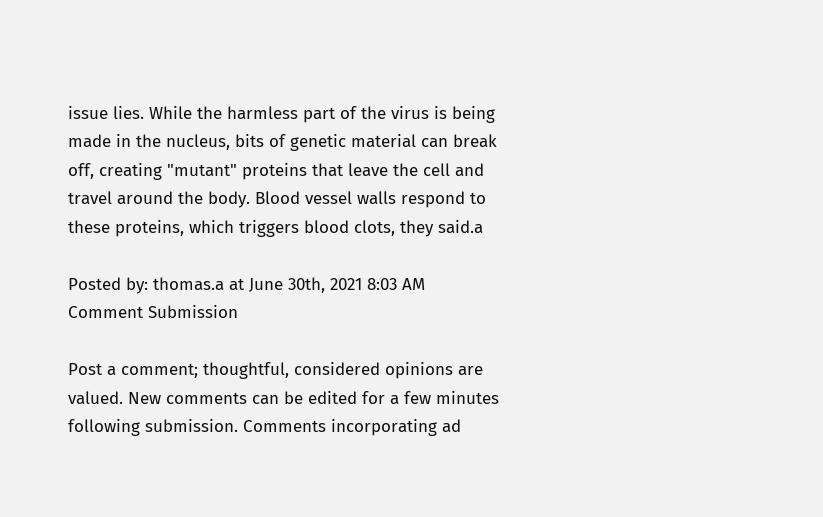issue lies. While the harmless part of the virus is being made in the nucleus, bits of genetic material can break off, creating "mutant" proteins that leave the cell and travel around the body. Blood vessel walls respond to these proteins, which triggers blood clots, they said.a

Posted by: thomas.a at June 30th, 2021 8:03 AM
Comment Submission

Post a comment; thoughtful, considered opinions are valued. New comments can be edited for a few minutes following submission. Comments incorporating ad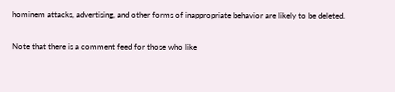hominem attacks, advertising, and other forms of inappropriate behavior are likely to be deleted.

Note that there is a comment feed for those who like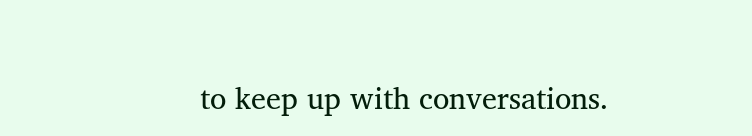to keep up with conversations.